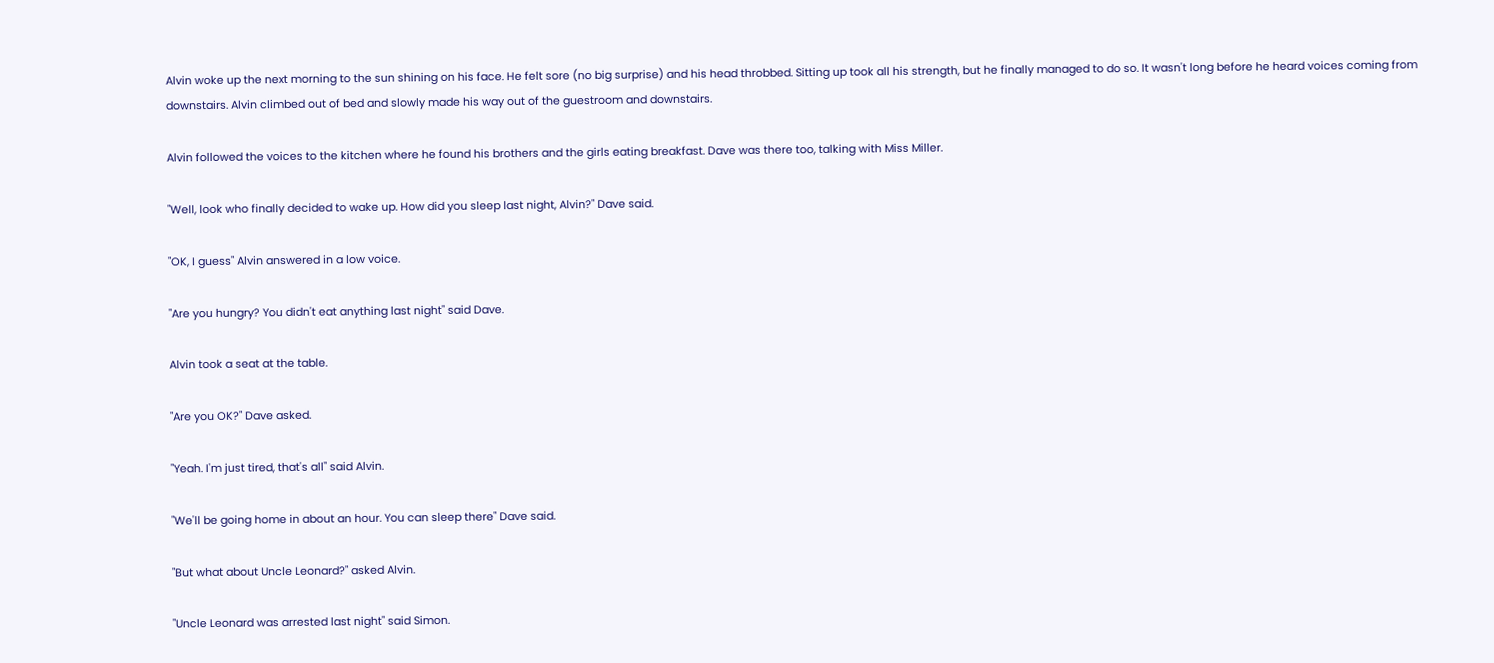Alvin woke up the next morning to the sun shining on his face. He felt sore (no big surprise) and his head throbbed. Sitting up took all his strength, but he finally managed to do so. It wasn't long before he heard voices coming from downstairs. Alvin climbed out of bed and slowly made his way out of the guestroom and downstairs.

Alvin followed the voices to the kitchen where he found his brothers and the girls eating breakfast. Dave was there too, talking with Miss Miller.

"Well, look who finally decided to wake up. How did you sleep last night, Alvin?" Dave said.

"OK, I guess" Alvin answered in a low voice.

"Are you hungry? You didn't eat anything last night" said Dave.

Alvin took a seat at the table.

"Are you OK?" Dave asked.

"Yeah. I'm just tired, that's all" said Alvin.

"We'll be going home in about an hour. You can sleep there" Dave said.

"But what about Uncle Leonard?" asked Alvin.

"Uncle Leonard was arrested last night" said Simon.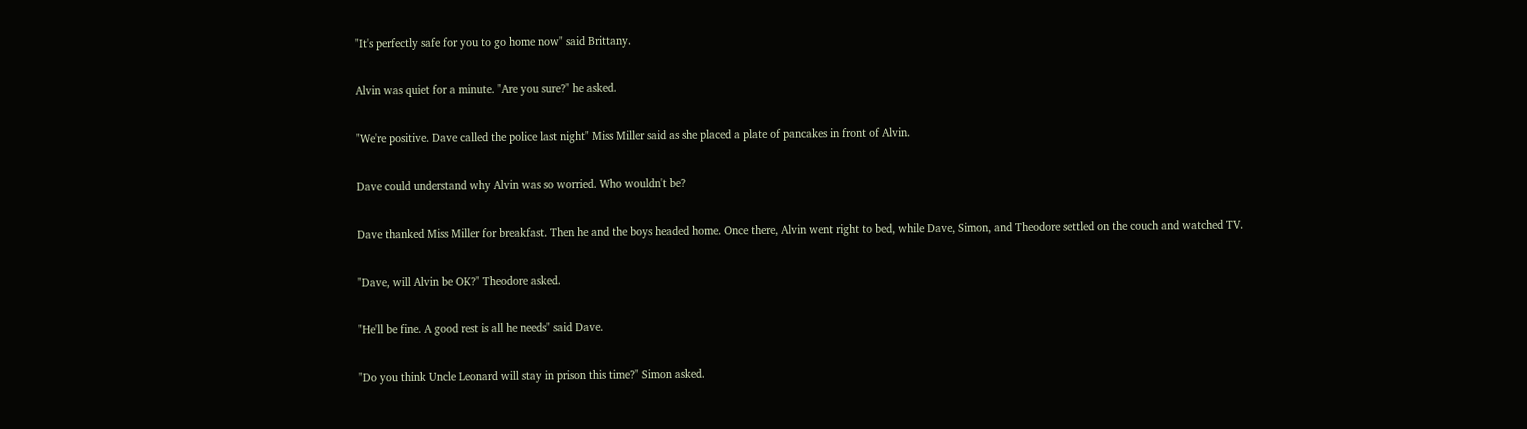"It's perfectly safe for you to go home now" said Brittany.

Alvin was quiet for a minute. "Are you sure?" he asked.

"We're positive. Dave called the police last night" Miss Miller said as she placed a plate of pancakes in front of Alvin.

Dave could understand why Alvin was so worried. Who wouldn't be?

Dave thanked Miss Miller for breakfast. Then he and the boys headed home. Once there, Alvin went right to bed, while Dave, Simon, and Theodore settled on the couch and watched TV.

"Dave, will Alvin be OK?" Theodore asked.

"He'll be fine. A good rest is all he needs" said Dave.

"Do you think Uncle Leonard will stay in prison this time?" Simon asked.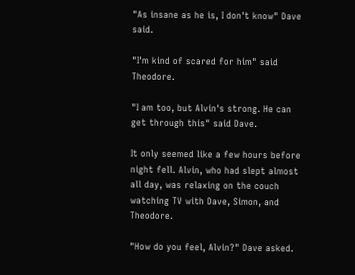"As insane as he is, I don't know" Dave said.

"I'm kind of scared for him" said Theodore.

"I am too, but Alvin's strong. He can get through this" said Dave.

It only seemed like a few hours before night fell. Alvin, who had slept almost all day, was relaxing on the couch watching TV with Dave, Simon, and Theodore.

"How do you feel, Alvin?" Dave asked.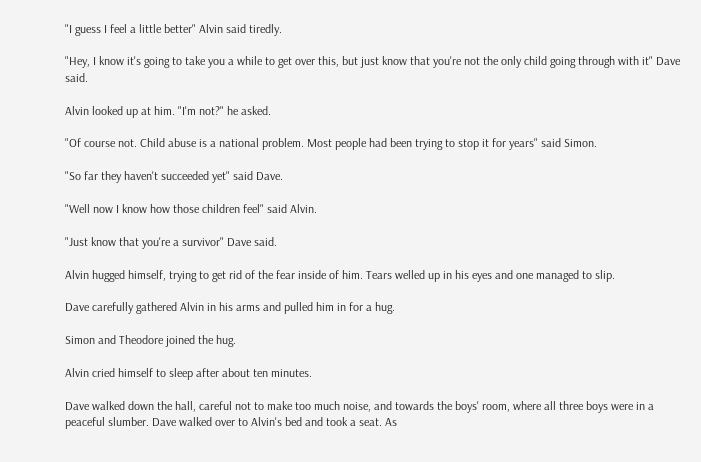"I guess I feel a little better" Alvin said tiredly.

"Hey, I know it's going to take you a while to get over this, but just know that you're not the only child going through with it" Dave said.

Alvin looked up at him. "I'm not?" he asked.

"Of course not. Child abuse is a national problem. Most people had been trying to stop it for years" said Simon.

"So far they haven't succeeded yet" said Dave.

"Well now I know how those children feel" said Alvin.

"Just know that you're a survivor" Dave said.

Alvin hugged himself, trying to get rid of the fear inside of him. Tears welled up in his eyes and one managed to slip.

Dave carefully gathered Alvin in his arms and pulled him in for a hug.

Simon and Theodore joined the hug.

Alvin cried himself to sleep after about ten minutes.

Dave walked down the hall, careful not to make too much noise, and towards the boys' room, where all three boys were in a peaceful slumber. Dave walked over to Alvin's bed and took a seat. As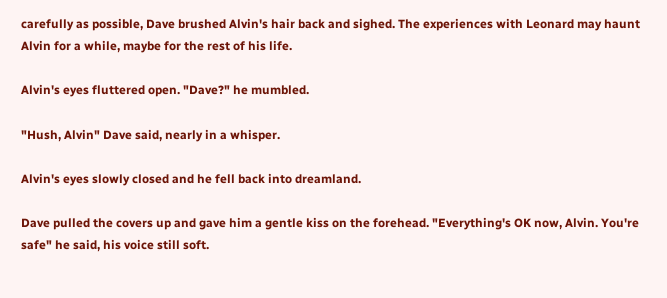carefully as possible, Dave brushed Alvin's hair back and sighed. The experiences with Leonard may haunt Alvin for a while, maybe for the rest of his life.

Alvin's eyes fluttered open. "Dave?" he mumbled.

"Hush, Alvin" Dave said, nearly in a whisper.

Alvin's eyes slowly closed and he fell back into dreamland.

Dave pulled the covers up and gave him a gentle kiss on the forehead. "Everything's OK now, Alvin. You're safe" he said, his voice still soft.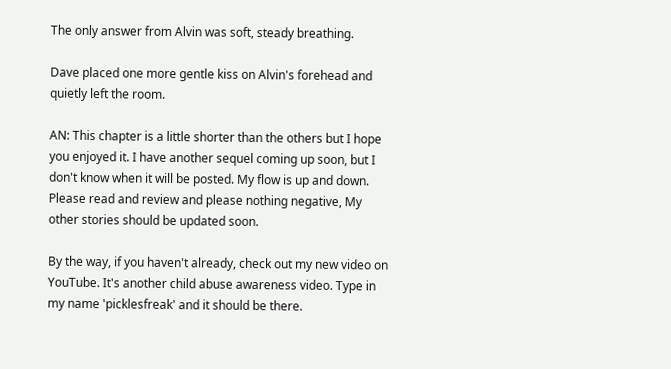The only answer from Alvin was soft, steady breathing.

Dave placed one more gentle kiss on Alvin's forehead and quietly left the room.

AN: This chapter is a little shorter than the others but I hope you enjoyed it. I have another sequel coming up soon, but I don't know when it will be posted. My flow is up and down. Please read and review and please nothing negative, My other stories should be updated soon.

By the way, if you haven't already, check out my new video on YouTube. It's another child abuse awareness video. Type in my name 'picklesfreak' and it should be there.